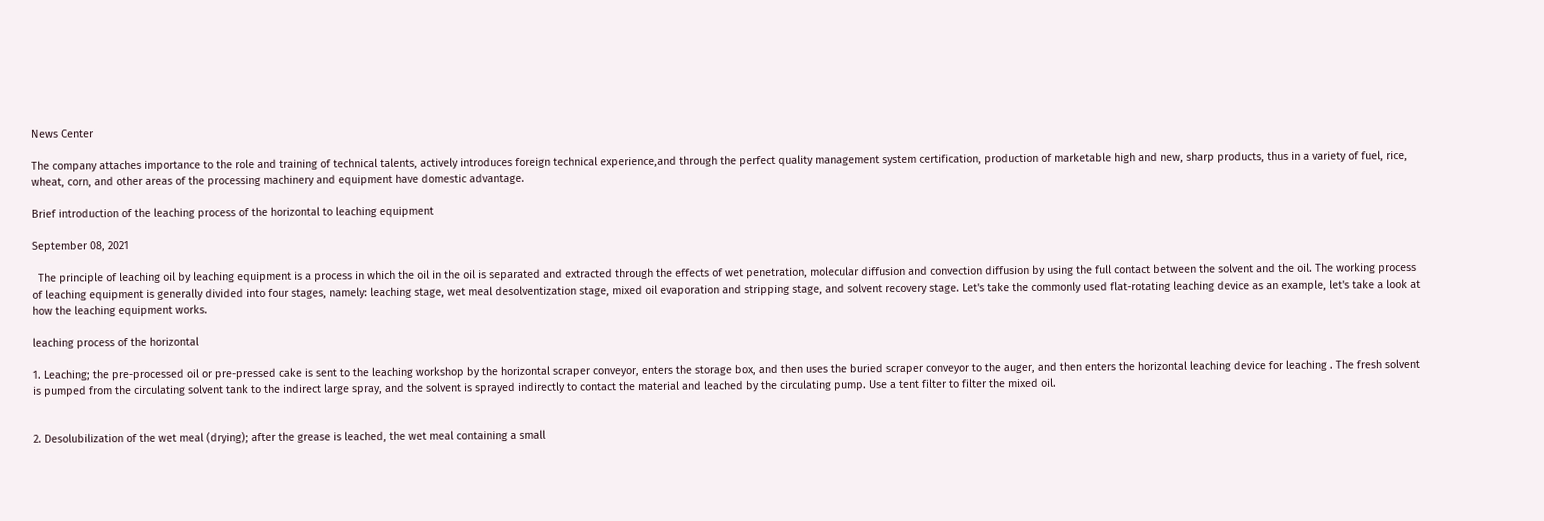News Center

The company attaches importance to the role and training of technical talents, actively introduces foreign technical experience,and through the perfect quality management system certification, production of marketable high and new, sharp products, thus in a variety of fuel, rice, wheat, corn, and other areas of the processing machinery and equipment have domestic advantage.

Brief introduction of the leaching process of the horizontal to leaching equipment

September 08, 2021

  The principle of leaching oil by leaching equipment is a process in which the oil in the oil is separated and extracted through the effects of wet penetration, molecular diffusion and convection diffusion by using the full contact between the solvent and the oil. The working process of leaching equipment is generally divided into four stages, namely: leaching stage, wet meal desolventization stage, mixed oil evaporation and stripping stage, and solvent recovery stage. Let's take the commonly used flat-rotating leaching device as an example, let's take a look at how the leaching equipment works.

leaching process of the horizontal

1. Leaching; the pre-processed oil or pre-pressed cake is sent to the leaching workshop by the horizontal scraper conveyor, enters the storage box, and then uses the buried scraper conveyor to the auger, and then enters the horizontal leaching device for leaching . The fresh solvent is pumped from the circulating solvent tank to the indirect large spray, and the solvent is sprayed indirectly to contact the material and leached by the circulating pump. Use a tent filter to filter the mixed oil.


2. Desolubilization of the wet meal (drying); after the grease is leached, the wet meal containing a small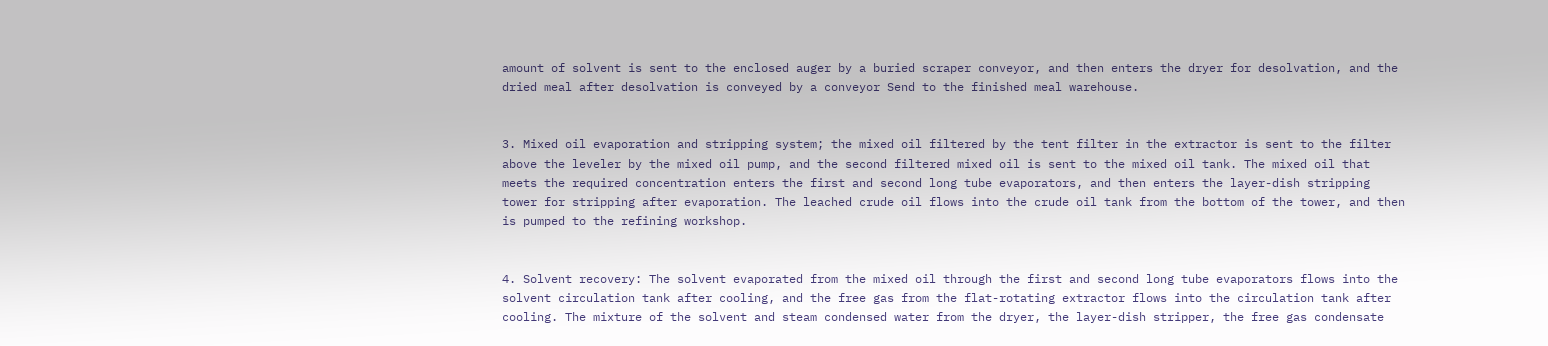amount of solvent is sent to the enclosed auger by a buried scraper conveyor, and then enters the dryer for desolvation, and the dried meal after desolvation is conveyed by a conveyor Send to the finished meal warehouse.


3. Mixed oil evaporation and stripping system; the mixed oil filtered by the tent filter in the extractor is sent to the filter above the leveler by the mixed oil pump, and the second filtered mixed oil is sent to the mixed oil tank. The mixed oil that meets the required concentration enters the first and second long tube evaporators, and then enters the layer-dish stripping tower for stripping after evaporation. The leached crude oil flows into the crude oil tank from the bottom of the tower, and then is pumped to the refining workshop.


4. Solvent recovery: The solvent evaporated from the mixed oil through the first and second long tube evaporators flows into the solvent circulation tank after cooling, and the free gas from the flat-rotating extractor flows into the circulation tank after cooling. The mixture of the solvent and steam condensed water from the dryer, the layer-dish stripper, the free gas condensate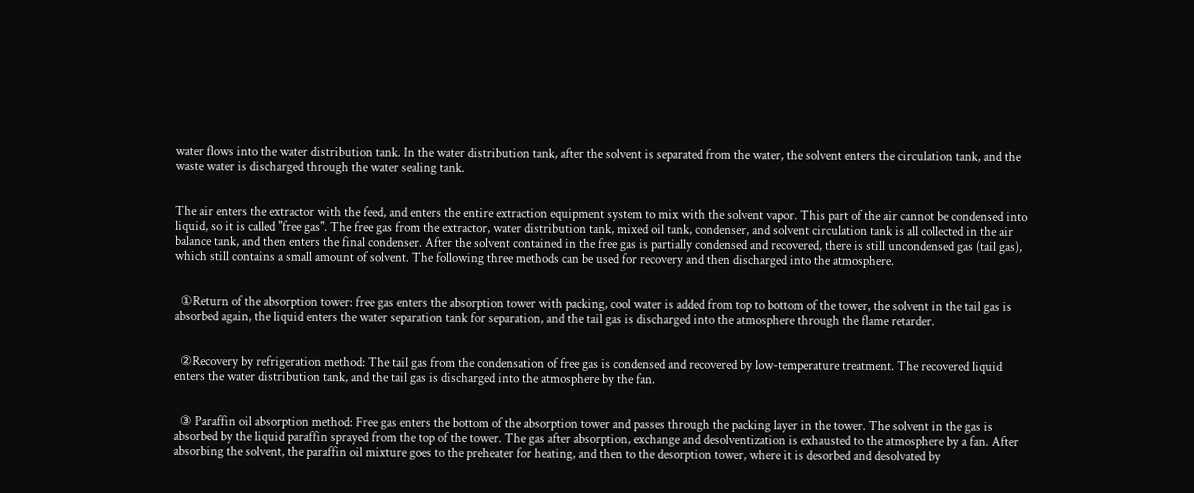water flows into the water distribution tank. In the water distribution tank, after the solvent is separated from the water, the solvent enters the circulation tank, and the waste water is discharged through the water sealing tank.


The air enters the extractor with the feed, and enters the entire extraction equipment system to mix with the solvent vapor. This part of the air cannot be condensed into liquid, so it is called "free gas". The free gas from the extractor, water distribution tank, mixed oil tank, condenser, and solvent circulation tank is all collected in the air balance tank, and then enters the final condenser. After the solvent contained in the free gas is partially condensed and recovered, there is still uncondensed gas (tail gas), which still contains a small amount of solvent. The following three methods can be used for recovery and then discharged into the atmosphere.


  ①Return of the absorption tower: free gas enters the absorption tower with packing, cool water is added from top to bottom of the tower, the solvent in the tail gas is absorbed again, the liquid enters the water separation tank for separation, and the tail gas is discharged into the atmosphere through the flame retarder.


  ②Recovery by refrigeration method: The tail gas from the condensation of free gas is condensed and recovered by low-temperature treatment. The recovered liquid enters the water distribution tank, and the tail gas is discharged into the atmosphere by the fan.


  ③ Paraffin oil absorption method: Free gas enters the bottom of the absorption tower and passes through the packing layer in the tower. The solvent in the gas is absorbed by the liquid paraffin sprayed from the top of the tower. The gas after absorption, exchange and desolventization is exhausted to the atmosphere by a fan. After absorbing the solvent, the paraffin oil mixture goes to the preheater for heating, and then to the desorption tower, where it is desorbed and desolvated by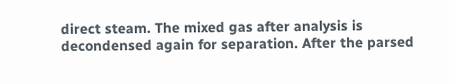direct steam. The mixed gas after analysis is decondensed again for separation. After the parsed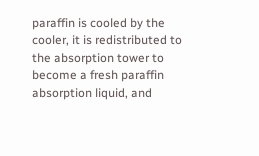paraffin is cooled by the cooler, it is redistributed to the absorption tower to become a fresh paraffin absorption liquid, and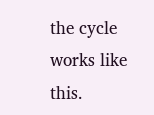the cycle works like this.